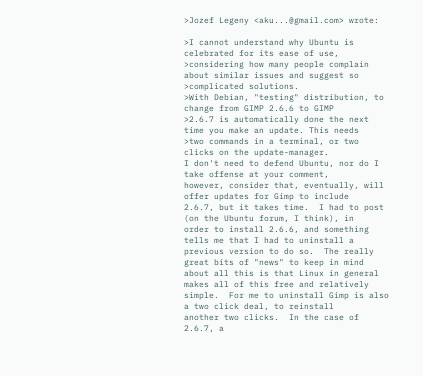>Jozef Legeny <aku...@gmail.com> wrote:

>I cannot understand why Ubuntu is celebrated for its ease of use,
>considering how many people complain about similar issues and suggest so
>complicated solutions.
>With Debian, "testing" distribution, to change from GIMP 2.6.6 to GIMP
>2.6.7 is automatically done the next time you make an update. This needs
>two commands in a terminal, or two clicks on the update-manager.
I don't need to defend Ubuntu, nor do I take offense at your comment,
however, consider that, eventually, will offer updates for Gimp to include
2.6.7, but it takes time.  I had to post (on the Ubuntu forum, I think), in
order to install 2.6.6, and something tells me that I had to uninstall a
previous version to do so.  The really great bits of "news" to keep in mind
about all this is that Linux in general makes all of this free and relatively
simple.  For me to uninstall Gimp is also a two click deal, to reinstall
another two clicks.  In the case of 2.6.7, a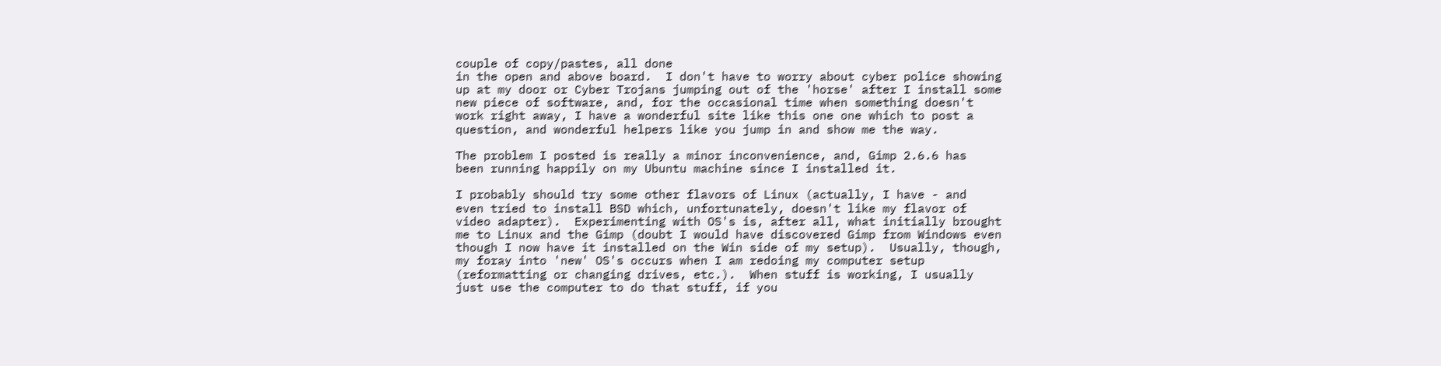couple of copy/pastes, all done
in the open and above board.  I don't have to worry about cyber police showing
up at my door or Cyber Trojans jumping out of the 'horse' after I install some
new piece of software, and, for the occasional time when something doesn't
work right away, I have a wonderful site like this one one which to post a
question, and wonderful helpers like you jump in and show me the way.

The problem I posted is really a minor inconvenience, and, Gimp 2.6.6 has
been running happily on my Ubuntu machine since I installed it.

I probably should try some other flavors of Linux (actually, I have - and
even tried to install BSD which, unfortunately, doesn't like my flavor of
video adapter).  Experimenting with OS's is, after all, what initially brought
me to Linux and the Gimp (doubt I would have discovered Gimp from Windows even
though I now have it installed on the Win side of my setup).  Usually, though,
my foray into 'new' OS's occurs when I am redoing my computer setup
(reformatting or changing drives, etc.).  When stuff is working, I usually
just use the computer to do that stuff, if you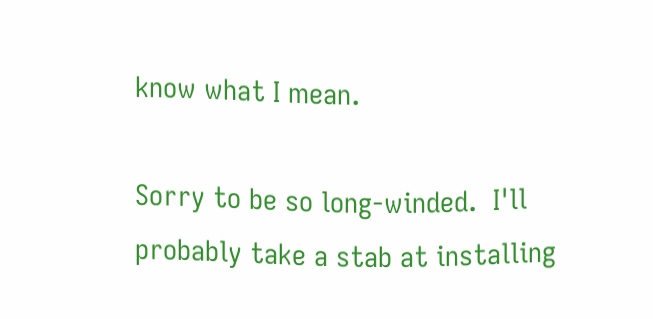know what I mean.

Sorry to be so long-winded.  I'll probably take a stab at installing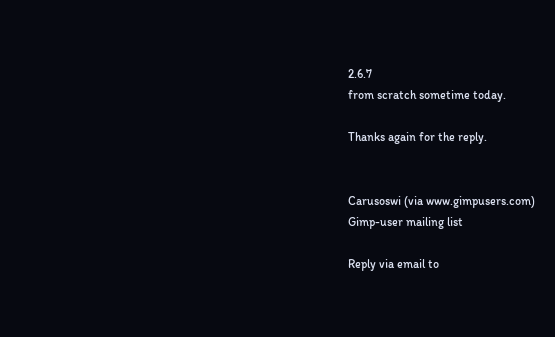2.6.7
from scratch sometime today.

Thanks again for the reply.


Carusoswi (via www.gimpusers.com)
Gimp-user mailing list

Reply via email to